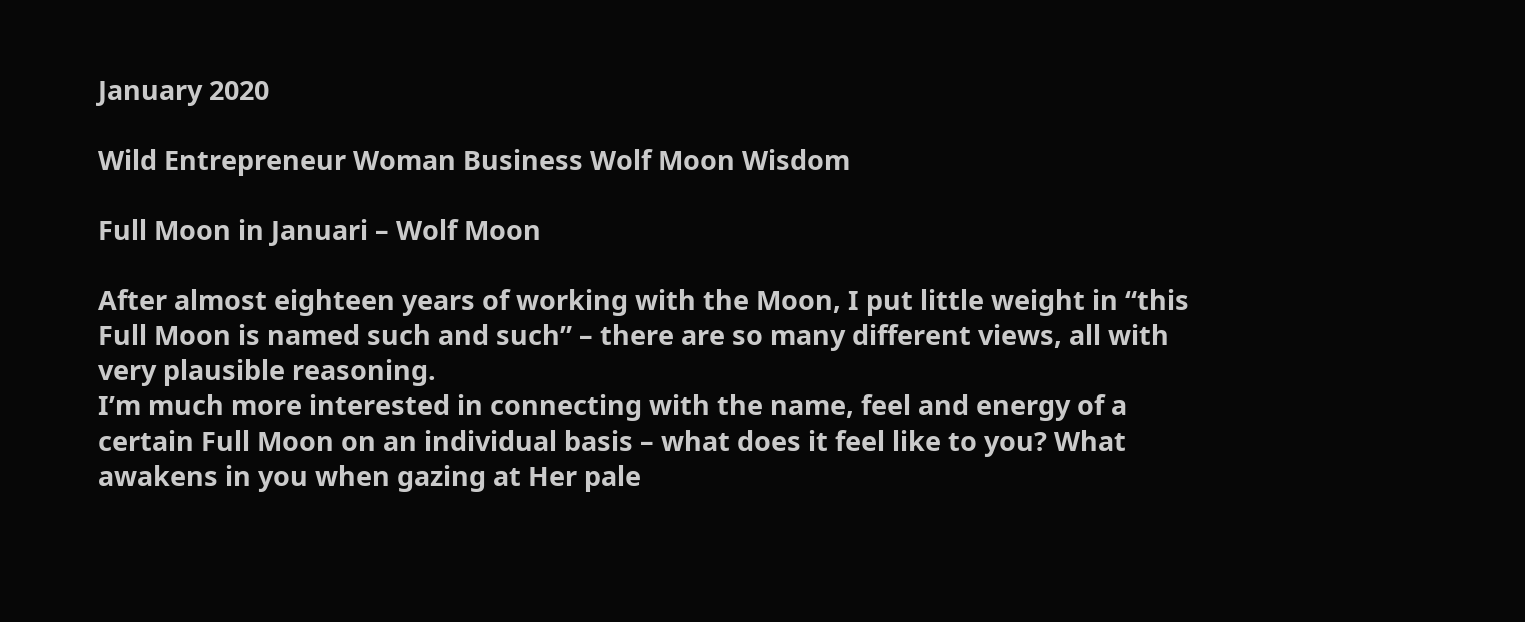January 2020

Wild Entrepreneur Woman Business Wolf Moon Wisdom

Full Moon in Januari – Wolf Moon

After almost eighteen years of working with the Moon, I put little weight in “this Full Moon is named such and such” – there are so many different views, all with very plausible reasoning.
I’m much more interested in connecting with the name, feel and energy of a certain Full Moon on an individual basis – what does it feel like to you? What awakens in you when gazing at Her pale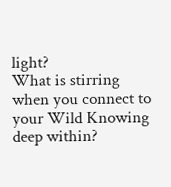light?
What is stirring when you connect to your Wild Knowing deep within?